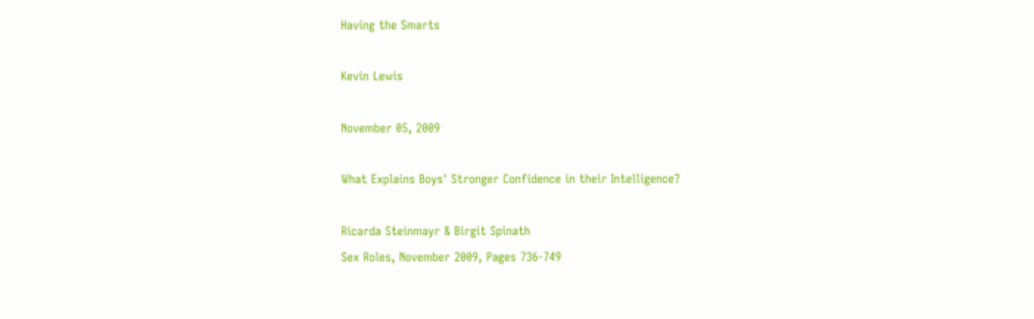Having the Smarts

Kevin Lewis

November 05, 2009

What Explains Boys' Stronger Confidence in their Intelligence?

Ricarda Steinmayr & Birgit Spinath
Sex Roles, November 2009, Pages 736-749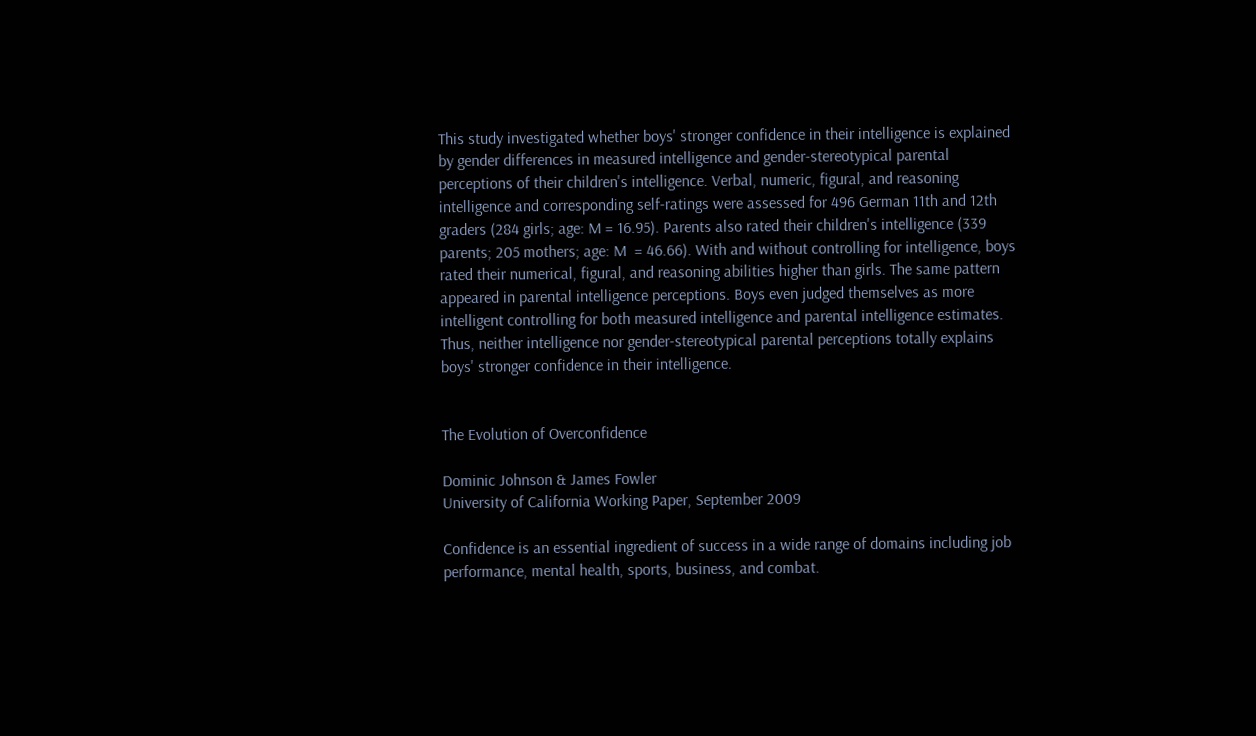This study investigated whether boys' stronger confidence in their intelligence is explained by gender differences in measured intelligence and gender-stereotypical parental perceptions of their children's intelligence. Verbal, numeric, figural, and reasoning intelligence and corresponding self-ratings were assessed for 496 German 11th and 12th graders (284 girls; age: M = 16.95). Parents also rated their children's intelligence (339 parents; 205 mothers; age: M  = 46.66). With and without controlling for intelligence, boys rated their numerical, figural, and reasoning abilities higher than girls. The same pattern appeared in parental intelligence perceptions. Boys even judged themselves as more intelligent controlling for both measured intelligence and parental intelligence estimates. Thus, neither intelligence nor gender-stereotypical parental perceptions totally explains boys' stronger confidence in their intelligence.


The Evolution of Overconfidence

Dominic Johnson & James Fowler
University of California Working Paper, September 2009

Confidence is an essential ingredient of success in a wide range of domains including job performance, mental health, sports, business, and combat.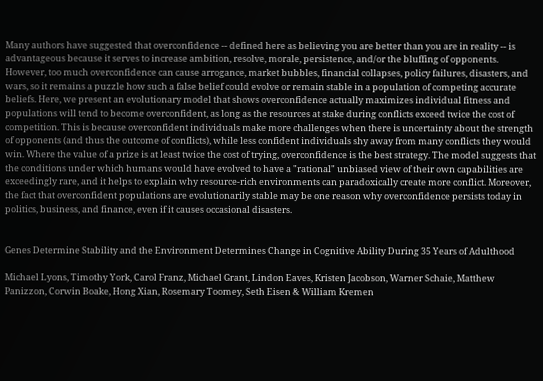Many authors have suggested that overconfidence -- defined here as believing you are better than you are in reality -- is advantageous because it serves to increase ambition, resolve, morale, persistence, and/or the bluffing of opponents. However, too much overconfidence can cause arrogance, market bubbles, financial collapses, policy failures, disasters, and wars, so it remains a puzzle how such a false belief could evolve or remain stable in a population of competing accurate beliefs. Here, we present an evolutionary model that shows overconfidence actually maximizes individual fitness and populations will tend to become overconfident, as long as the resources at stake during conflicts exceed twice the cost of competition. This is because overconfident individuals make more challenges when there is uncertainty about the strength of opponents (and thus the outcome of conflicts), while less confident individuals shy away from many conflicts they would win. Where the value of a prize is at least twice the cost of trying, overconfidence is the best strategy. The model suggests that the conditions under which humans would have evolved to have a "rational" unbiased view of their own capabilities are exceedingly rare, and it helps to explain why resource-rich environments can paradoxically create more conflict. Moreover, the fact that overconfident populations are evolutionarily stable may be one reason why overconfidence persists today in politics, business, and finance, even if it causes occasional disasters.


Genes Determine Stability and the Environment Determines Change in Cognitive Ability During 35 Years of Adulthood

Michael Lyons, Timothy York, Carol Franz, Michael Grant, Lindon Eaves, Kristen Jacobson, Warner Schaie, Matthew Panizzon, Corwin Boake, Hong Xian, Rosemary Toomey, Seth Eisen & William Kremen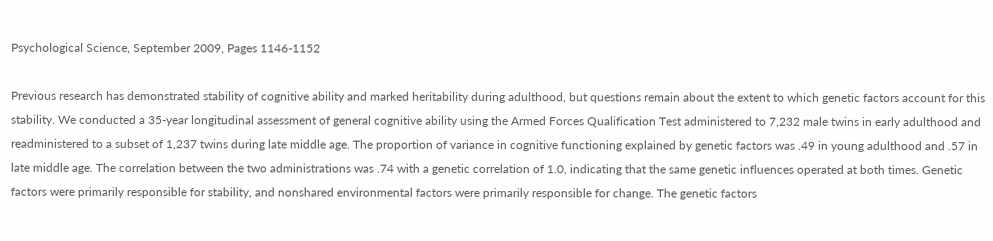Psychological Science, September 2009, Pages 1146-1152

Previous research has demonstrated stability of cognitive ability and marked heritability during adulthood, but questions remain about the extent to which genetic factors account for this stability. We conducted a 35-year longitudinal assessment of general cognitive ability using the Armed Forces Qualification Test administered to 7,232 male twins in early adulthood and readministered to a subset of 1,237 twins during late middle age. The proportion of variance in cognitive functioning explained by genetic factors was .49 in young adulthood and .57 in late middle age. The correlation between the two administrations was .74 with a genetic correlation of 1.0, indicating that the same genetic influences operated at both times. Genetic factors were primarily responsible for stability, and nonshared environmental factors were primarily responsible for change. The genetic factors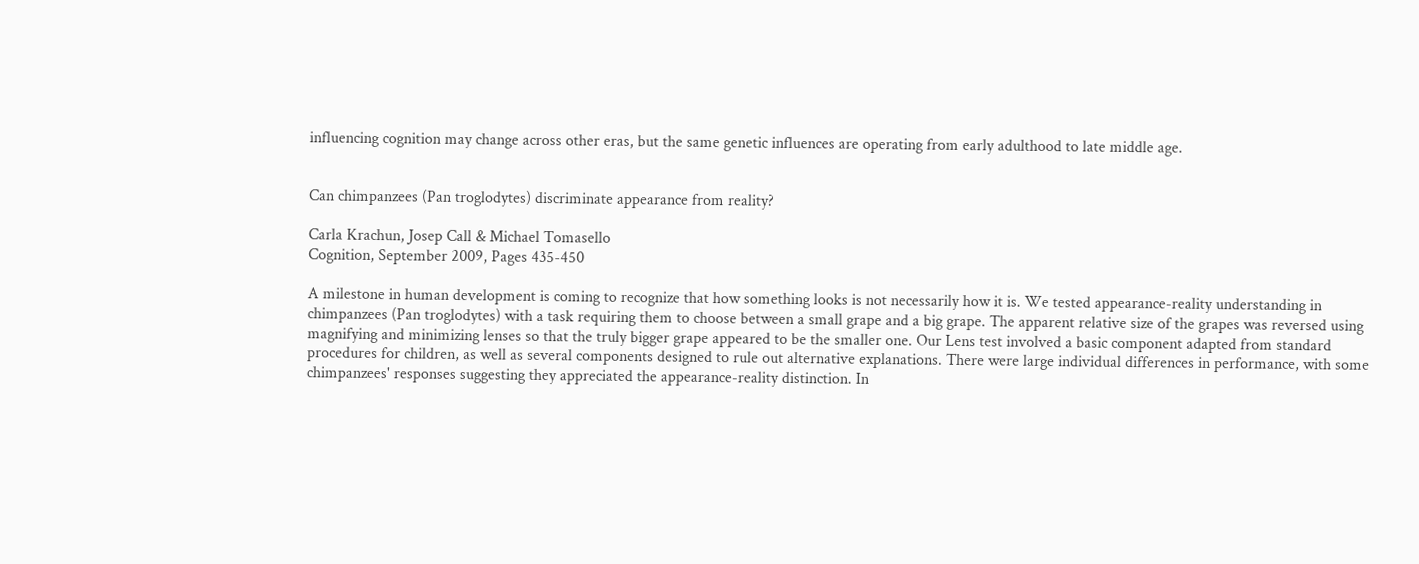influencing cognition may change across other eras, but the same genetic influences are operating from early adulthood to late middle age.


Can chimpanzees (Pan troglodytes) discriminate appearance from reality?

Carla Krachun, Josep Call & Michael Tomasello
Cognition, September 2009, Pages 435-450

A milestone in human development is coming to recognize that how something looks is not necessarily how it is. We tested appearance-reality understanding in chimpanzees (Pan troglodytes) with a task requiring them to choose between a small grape and a big grape. The apparent relative size of the grapes was reversed using magnifying and minimizing lenses so that the truly bigger grape appeared to be the smaller one. Our Lens test involved a basic component adapted from standard procedures for children, as well as several components designed to rule out alternative explanations. There were large individual differences in performance, with some chimpanzees' responses suggesting they appreciated the appearance-reality distinction. In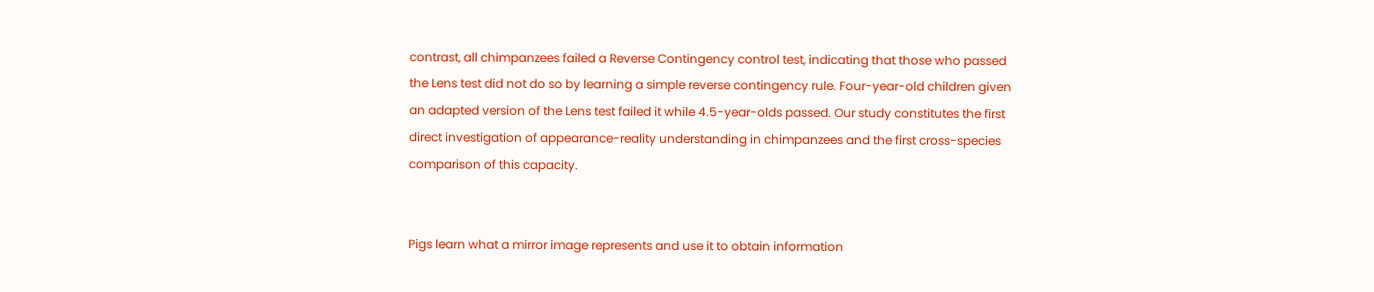contrast, all chimpanzees failed a Reverse Contingency control test, indicating that those who passed the Lens test did not do so by learning a simple reverse contingency rule. Four-year-old children given an adapted version of the Lens test failed it while 4.5-year-olds passed. Our study constitutes the first direct investigation of appearance-reality understanding in chimpanzees and the first cross-species comparison of this capacity.


Pigs learn what a mirror image represents and use it to obtain information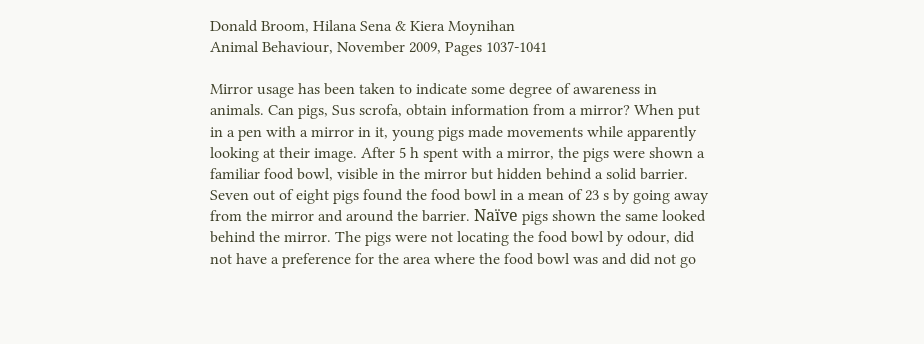Donald Broom, Hilana Sena & Kiera Moynihan
Animal Behaviour, November 2009, Pages 1037-1041

Mirror usage has been taken to indicate some degree of awareness in animals. Can pigs, Sus scrofa, obtain information from a mirror? When put in a pen with a mirror in it, young pigs made movements while apparently looking at their image. After 5 h spent with a mirror, the pigs were shown a familiar food bowl, visible in the mirror but hidden behind a solid barrier. Seven out of eight pigs found the food bowl in a mean of 23 s by going away from the mirror and around the barrier. Naïve pigs shown the same looked behind the mirror. The pigs were not locating the food bowl by odour, did not have a preference for the area where the food bowl was and did not go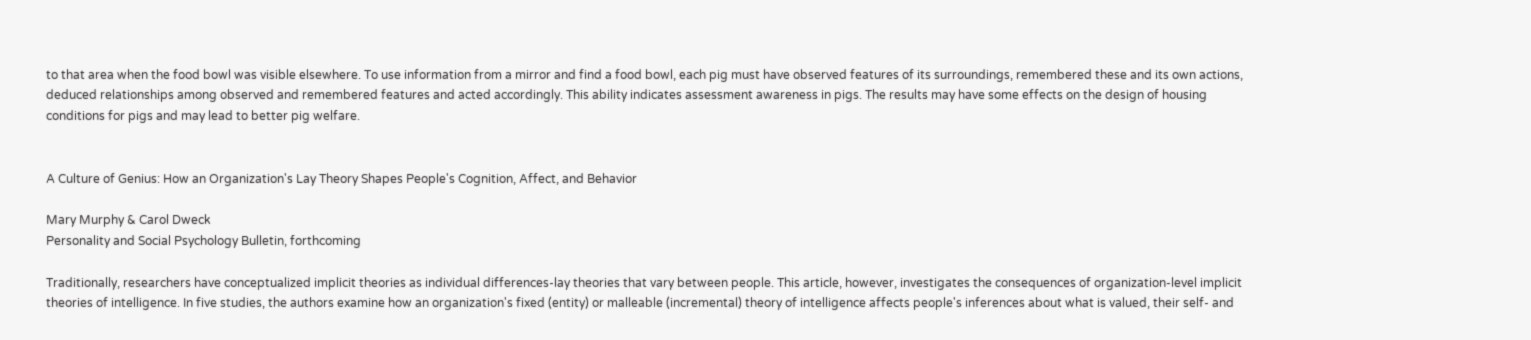to that area when the food bowl was visible elsewhere. To use information from a mirror and find a food bowl, each pig must have observed features of its surroundings, remembered these and its own actions, deduced relationships among observed and remembered features and acted accordingly. This ability indicates assessment awareness in pigs. The results may have some effects on the design of housing conditions for pigs and may lead to better pig welfare.


A Culture of Genius: How an Organization's Lay Theory Shapes People's Cognition, Affect, and Behavior

Mary Murphy & Carol Dweck
Personality and Social Psychology Bulletin, forthcoming

Traditionally, researchers have conceptualized implicit theories as individual differences-lay theories that vary between people. This article, however, investigates the consequences of organization-level implicit theories of intelligence. In five studies, the authors examine how an organization's fixed (entity) or malleable (incremental) theory of intelligence affects people's inferences about what is valued, their self- and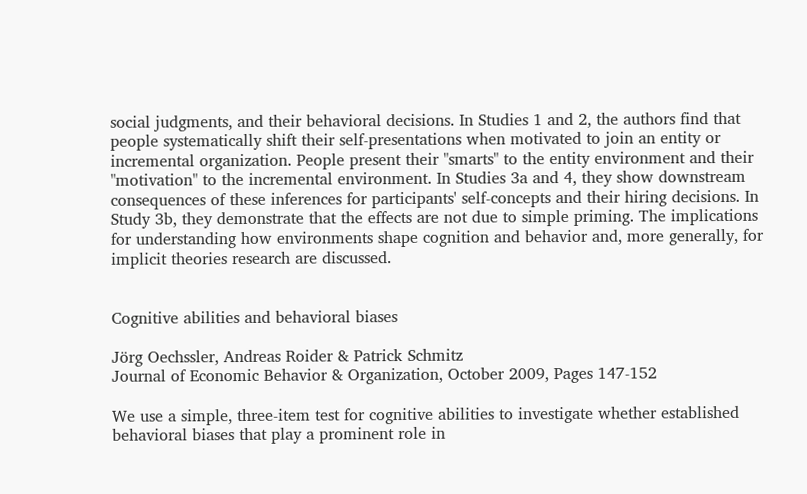social judgments, and their behavioral decisions. In Studies 1 and 2, the authors find that people systematically shift their self-presentations when motivated to join an entity or incremental organization. People present their "smarts" to the entity environment and their "motivation" to the incremental environment. In Studies 3a and 4, they show downstream consequences of these inferences for participants' self-concepts and their hiring decisions. In Study 3b, they demonstrate that the effects are not due to simple priming. The implications for understanding how environments shape cognition and behavior and, more generally, for implicit theories research are discussed.


Cognitive abilities and behavioral biases

Jörg Oechssler, Andreas Roider & Patrick Schmitz
Journal of Economic Behavior & Organization, October 2009, Pages 147-152

We use a simple, three-item test for cognitive abilities to investigate whether established behavioral biases that play a prominent role in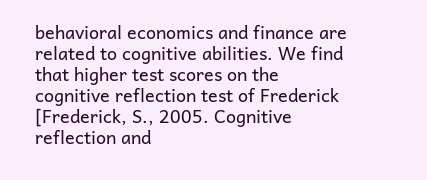behavioral economics and finance are related to cognitive abilities. We find that higher test scores on the cognitive reflection test of Frederick [Frederick, S., 2005. Cognitive reflection and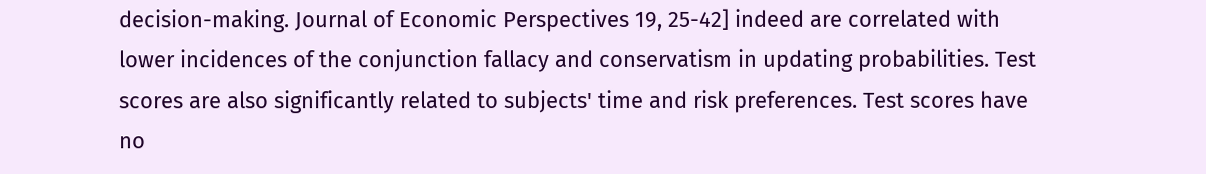decision-making. Journal of Economic Perspectives 19, 25-42] indeed are correlated with lower incidences of the conjunction fallacy and conservatism in updating probabilities. Test scores are also significantly related to subjects' time and risk preferences. Test scores have no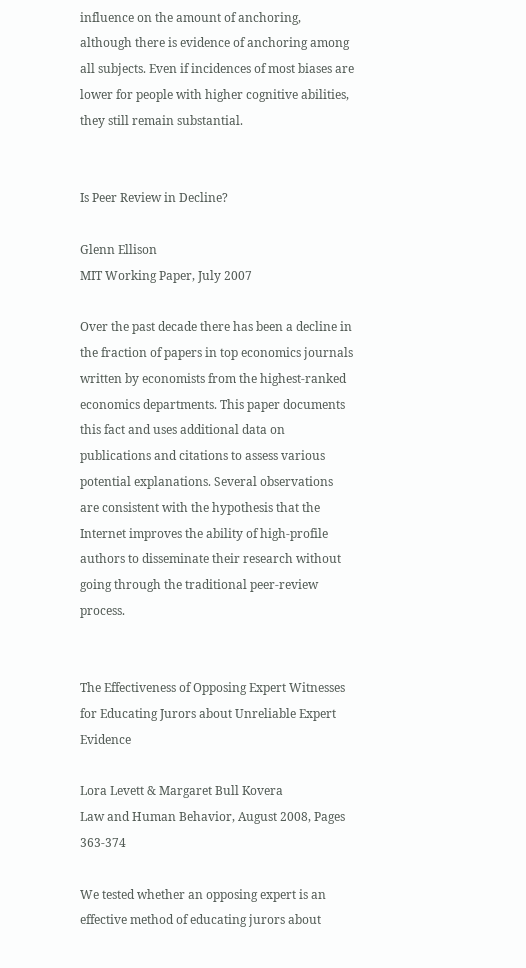influence on the amount of anchoring, although there is evidence of anchoring among all subjects. Even if incidences of most biases are lower for people with higher cognitive abilities, they still remain substantial.


Is Peer Review in Decline?

Glenn Ellison
MIT Working Paper, July 2007

Over the past decade there has been a decline in the fraction of papers in top economics journals written by economists from the highest-ranked economics departments. This paper documents this fact and uses additional data on publications and citations to assess various potential explanations. Several observations are consistent with the hypothesis that the Internet improves the ability of high-profile authors to disseminate their research without going through the traditional peer-review process.


The Effectiveness of Opposing Expert Witnesses for Educating Jurors about Unreliable Expert Evidence

Lora Levett & Margaret Bull Kovera
Law and Human Behavior, August 2008, Pages 363-374

We tested whether an opposing expert is an effective method of educating jurors about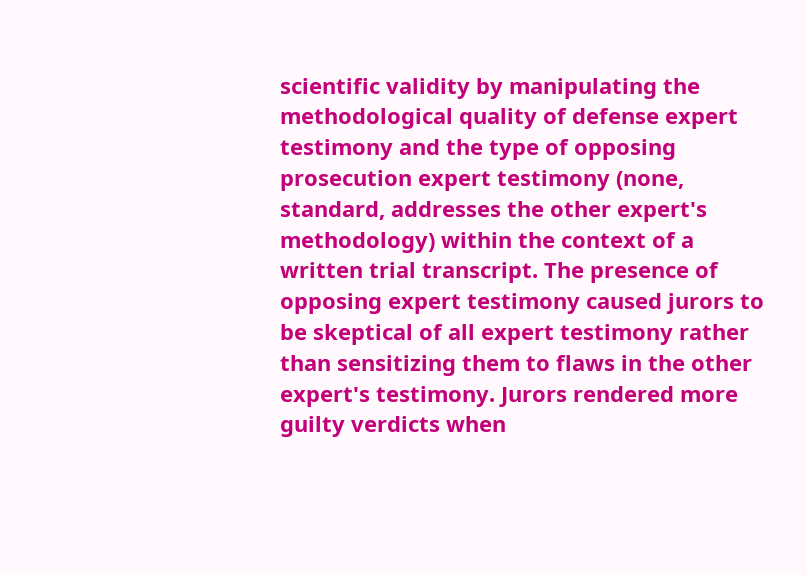scientific validity by manipulating the methodological quality of defense expert testimony and the type of opposing prosecution expert testimony (none, standard, addresses the other expert's methodology) within the context of a written trial transcript. The presence of opposing expert testimony caused jurors to be skeptical of all expert testimony rather than sensitizing them to flaws in the other expert's testimony. Jurors rendered more guilty verdicts when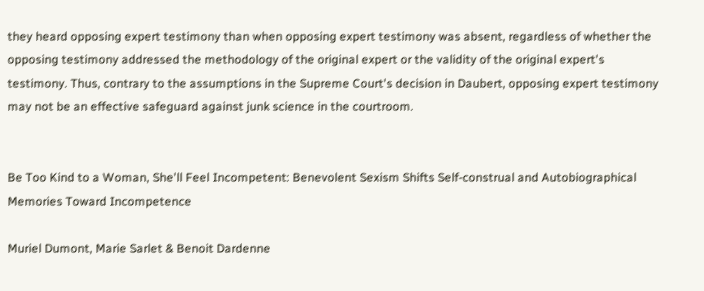they heard opposing expert testimony than when opposing expert testimony was absent, regardless of whether the opposing testimony addressed the methodology of the original expert or the validity of the original expert's testimony. Thus, contrary to the assumptions in the Supreme Court's decision in Daubert, opposing expert testimony may not be an effective safeguard against junk science in the courtroom.


Be Too Kind to a Woman, She'll Feel Incompetent: Benevolent Sexism Shifts Self-construal and Autobiographical Memories Toward Incompetence

Muriel Dumont, Marie Sarlet & Benoit Dardenne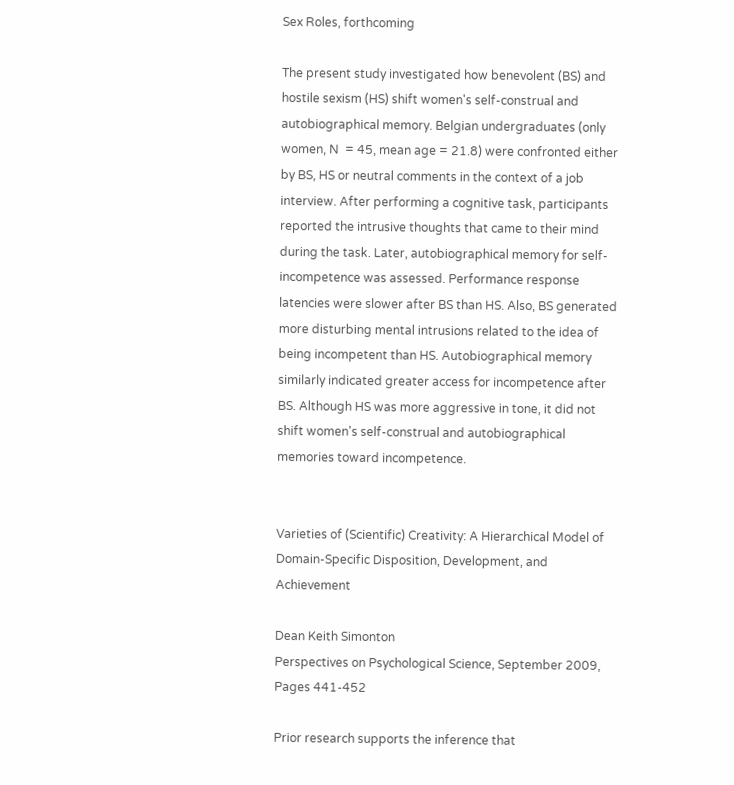Sex Roles, forthcoming

The present study investigated how benevolent (BS) and hostile sexism (HS) shift women's self-construal and autobiographical memory. Belgian undergraduates (only women, N  = 45, mean age = 21.8) were confronted either by BS, HS or neutral comments in the context of a job interview. After performing a cognitive task, participants reported the intrusive thoughts that came to their mind during the task. Later, autobiographical memory for self-incompetence was assessed. Performance response latencies were slower after BS than HS. Also, BS generated more disturbing mental intrusions related to the idea of being incompetent than HS. Autobiographical memory similarly indicated greater access for incompetence after BS. Although HS was more aggressive in tone, it did not shift women's self-construal and autobiographical memories toward incompetence.


Varieties of (Scientific) Creativity: A Hierarchical Model of Domain-Specific Disposition, Development, and Achievement

Dean Keith Simonton
Perspectives on Psychological Science, September 2009, Pages 441-452

Prior research supports the inference that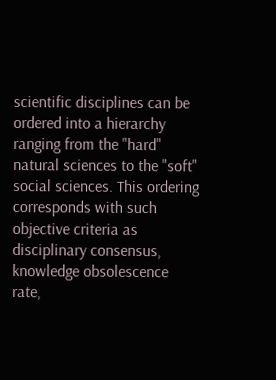scientific disciplines can be ordered into a hierarchy ranging from the "hard" natural sciences to the "soft" social sciences. This ordering corresponds with such objective criteria as disciplinary consensus, knowledge obsolescence rate,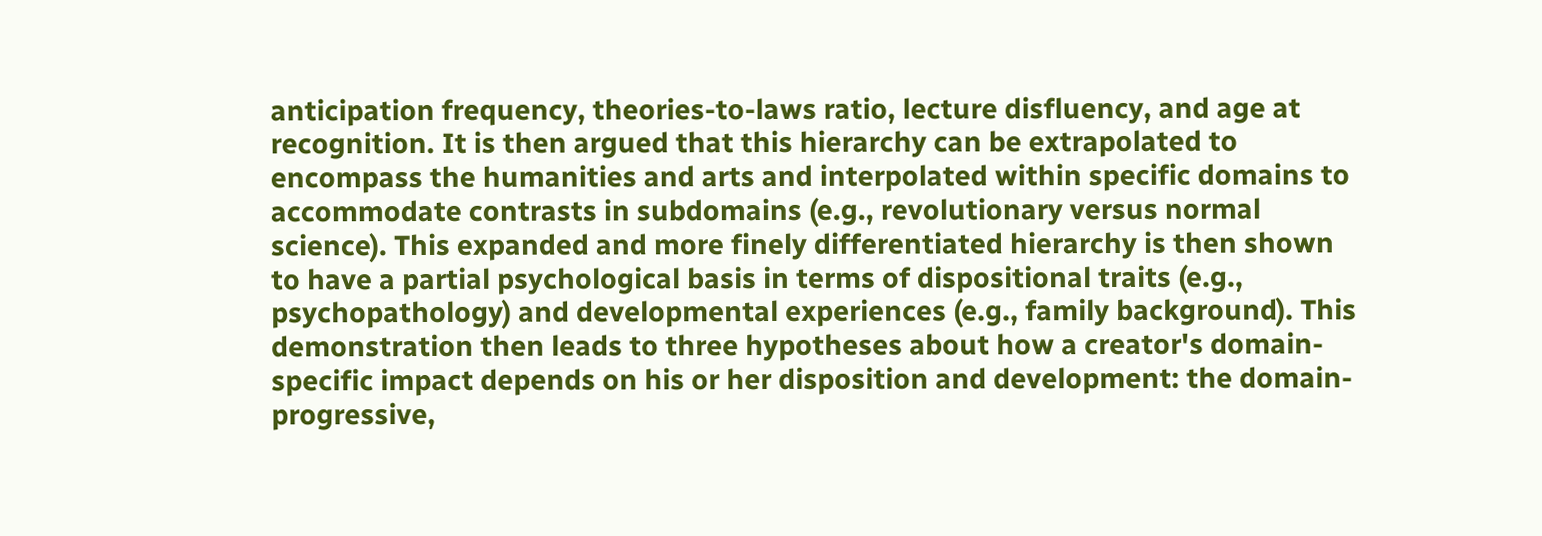anticipation frequency, theories-to-laws ratio, lecture disfluency, and age at recognition. It is then argued that this hierarchy can be extrapolated to encompass the humanities and arts and interpolated within specific domains to accommodate contrasts in subdomains (e.g., revolutionary versus normal science). This expanded and more finely differentiated hierarchy is then shown to have a partial psychological basis in terms of dispositional traits (e.g., psychopathology) and developmental experiences (e.g., family background). This demonstration then leads to three hypotheses about how a creator's domain-specific impact depends on his or her disposition and development: the domain-progressive,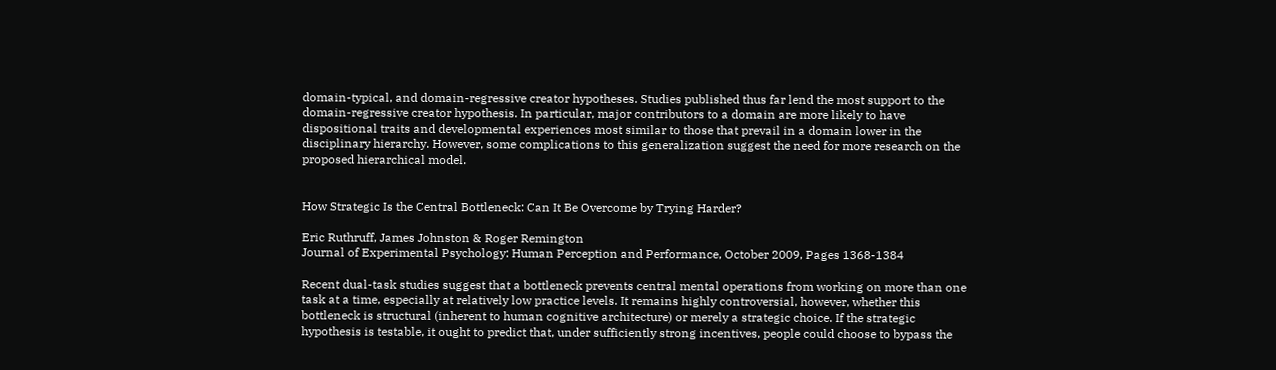domain-typical, and domain-regressive creator hypotheses. Studies published thus far lend the most support to the domain-regressive creator hypothesis. In particular, major contributors to a domain are more likely to have dispositional traits and developmental experiences most similar to those that prevail in a domain lower in the disciplinary hierarchy. However, some complications to this generalization suggest the need for more research on the proposed hierarchical model.


How Strategic Is the Central Bottleneck: Can It Be Overcome by Trying Harder?

Eric Ruthruff, James Johnston & Roger Remington
Journal of Experimental Psychology: Human Perception and Performance, October 2009, Pages 1368-1384

Recent dual-task studies suggest that a bottleneck prevents central mental operations from working on more than one task at a time, especially at relatively low practice levels. It remains highly controversial, however, whether this bottleneck is structural (inherent to human cognitive architecture) or merely a strategic choice. If the strategic hypothesis is testable, it ought to predict that, under sufficiently strong incentives, people could choose to bypass the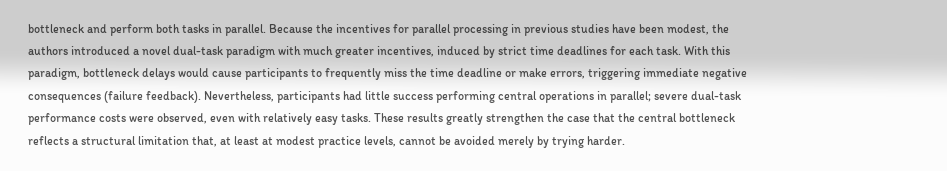bottleneck and perform both tasks in parallel. Because the incentives for parallel processing in previous studies have been modest, the authors introduced a novel dual-task paradigm with much greater incentives, induced by strict time deadlines for each task. With this paradigm, bottleneck delays would cause participants to frequently miss the time deadline or make errors, triggering immediate negative consequences (failure feedback). Nevertheless, participants had little success performing central operations in parallel; severe dual-task performance costs were observed, even with relatively easy tasks. These results greatly strengthen the case that the central bottleneck reflects a structural limitation that, at least at modest practice levels, cannot be avoided merely by trying harder.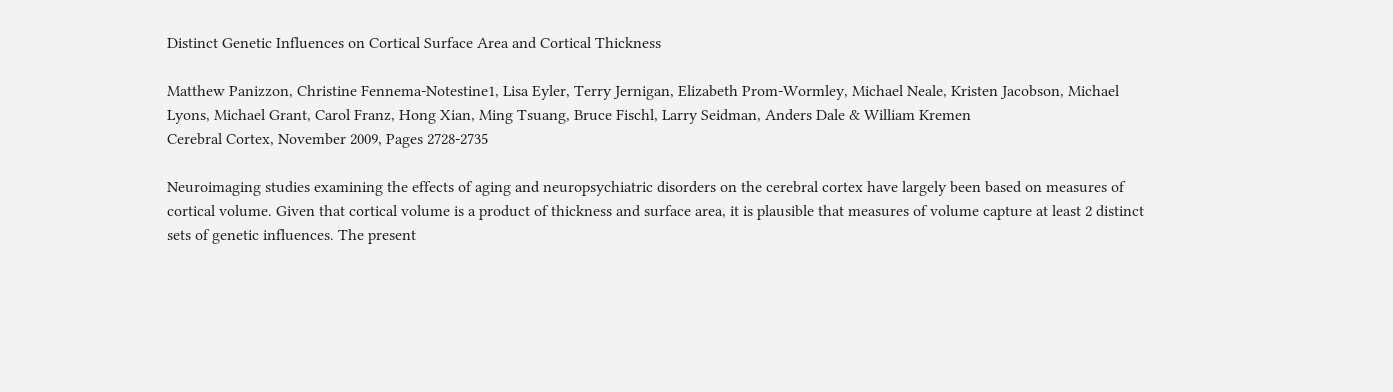Distinct Genetic Influences on Cortical Surface Area and Cortical Thickness

Matthew Panizzon, Christine Fennema-Notestine1, Lisa Eyler, Terry Jernigan, Elizabeth Prom-Wormley, Michael Neale, Kristen Jacobson, Michael Lyons, Michael Grant, Carol Franz, Hong Xian, Ming Tsuang, Bruce Fischl, Larry Seidman, Anders Dale & William Kremen
Cerebral Cortex, November 2009, Pages 2728-2735

Neuroimaging studies examining the effects of aging and neuropsychiatric disorders on the cerebral cortex have largely been based on measures of cortical volume. Given that cortical volume is a product of thickness and surface area, it is plausible that measures of volume capture at least 2 distinct sets of genetic influences. The present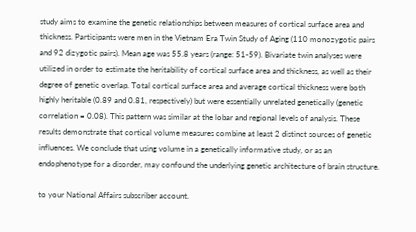study aims to examine the genetic relationships between measures of cortical surface area and thickness. Participants were men in the Vietnam Era Twin Study of Aging (110 monozygotic pairs and 92 dizygotic pairs). Mean age was 55.8 years (range: 51-59). Bivariate twin analyses were utilized in order to estimate the heritability of cortical surface area and thickness, as well as their degree of genetic overlap. Total cortical surface area and average cortical thickness were both highly heritable (0.89 and 0.81, respectively) but were essentially unrelated genetically (genetic correlation = 0.08). This pattern was similar at the lobar and regional levels of analysis. These results demonstrate that cortical volume measures combine at least 2 distinct sources of genetic influences. We conclude that using volume in a genetically informative study, or as an endophenotype for a disorder, may confound the underlying genetic architecture of brain structure.

to your National Affairs subscriber account.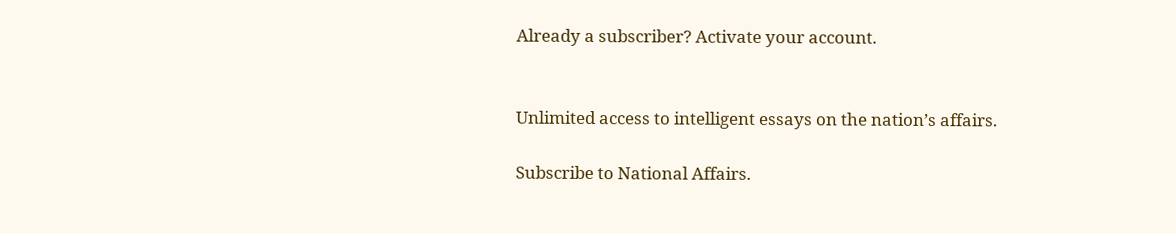Already a subscriber? Activate your account.


Unlimited access to intelligent essays on the nation’s affairs.

Subscribe to National Affairs.